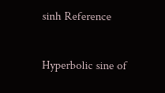sinh Reference

Hyperbolic sine of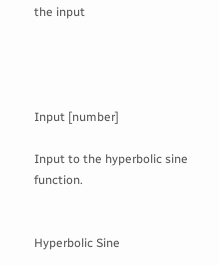the input




Input [number]

Input to the hyperbolic sine function.


Hyperbolic Sine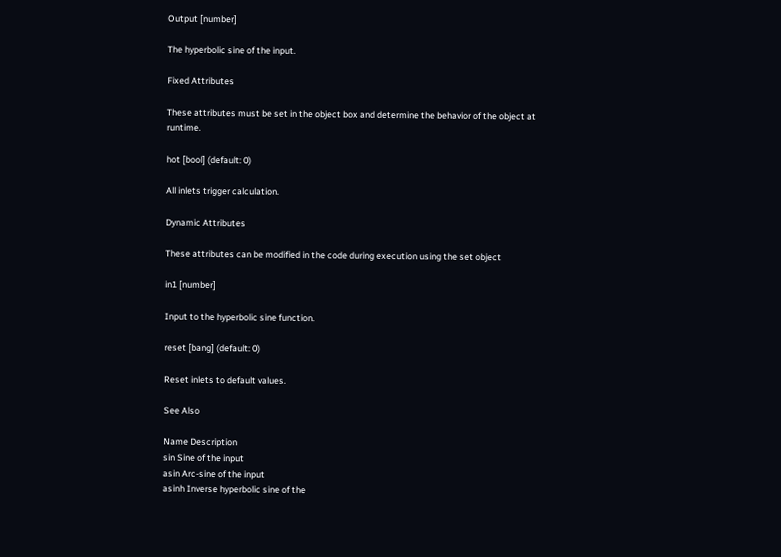Output [number]

The hyperbolic sine of the input.

Fixed Attributes

These attributes must be set in the object box and determine the behavior of the object at runtime.

hot [bool] (default: 0)

All inlets trigger calculation.

Dynamic Attributes

These attributes can be modified in the code during execution using the set object

in1 [number]

Input to the hyperbolic sine function.

reset [bang] (default: 0)

Reset inlets to default values.

See Also

Name Description
sin Sine of the input
asin Arc-sine of the input
asinh Inverse hyperbolic sine of the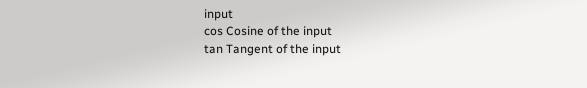input
cos Cosine of the input
tan Tangent of the input